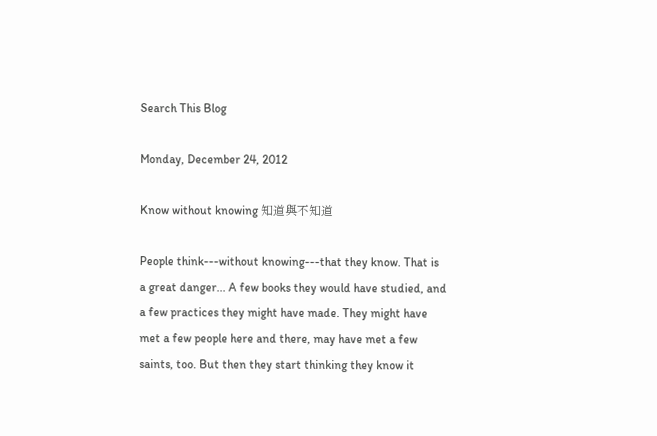Search This Blog

Monday, December 24, 2012

Know without knowing 知道與不知道

People think---without knowing---that they know. That is a great danger... A few books they would have studied, and a few practices they might have made. They might have met a few people here and there, may have met a few saints, too. But then they start thinking they know it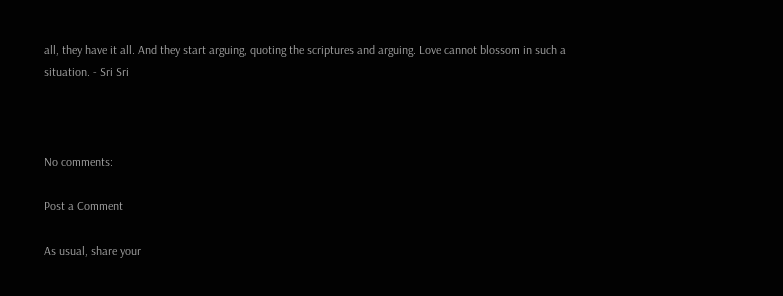all, they have it all. And they start arguing, quoting the scriptures and arguing. Love cannot blossom in such a situation. - Sri Sri



No comments:

Post a Comment

As usual, share your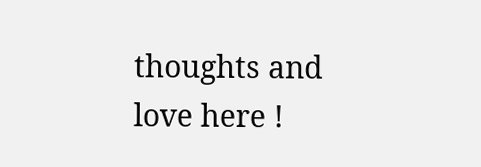thoughts and love here !